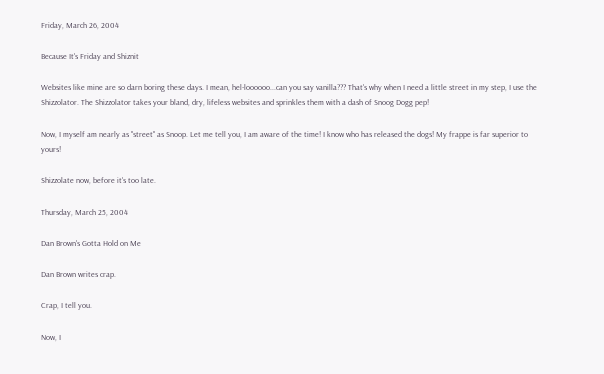Friday, March 26, 2004

Because It's Friday and Shiznit

Websites like mine are so darn boring these days. I mean, hel-loooooo...can you say vanilla??? That's why when I need a little street in my step, I use the Shizzolator. The Shizzolator takes your bland, dry, lifeless websites and sprinkles them with a dash of Snoog Dogg pep!

Now, I myself am nearly as "street" as Snoop. Let me tell you, I am aware of the time! I know who has released the dogs! My frappe is far superior to yours!

Shizzolate now, before it's too late.

Thursday, March 25, 2004

Dan Brown's Gotta Hold on Me

Dan Brown writes crap.

Crap, I tell you.

Now, I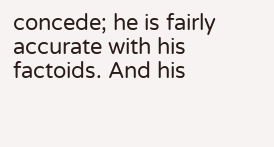concede; he is fairly accurate with his factoids. And his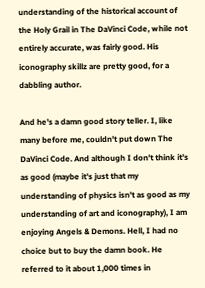understanding of the historical account of the Holy Grail in The DaVinci Code, while not entirely accurate, was fairly good. His iconography skillz are pretty good, for a dabbling author.

And he's a damn good story teller. I, like many before me, couldn't put down The DaVinci Code. And although I don't think it's as good (maybe it's just that my understanding of physics isn't as good as my understanding of art and iconography), I am enjoying Angels & Demons. Hell, I had no choice but to buy the damn book. He referred to it about 1,000 times in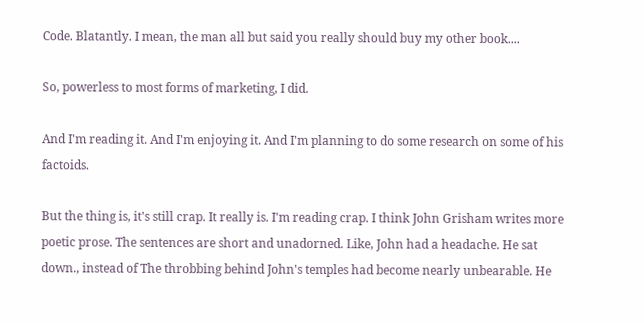Code. Blatantly. I mean, the man all but said you really should buy my other book....

So, powerless to most forms of marketing, I did.

And I'm reading it. And I'm enjoying it. And I'm planning to do some research on some of his factoids.

But the thing is, it's still crap. It really is. I'm reading crap. I think John Grisham writes more poetic prose. The sentences are short and unadorned. Like, John had a headache. He sat down., instead of The throbbing behind John's temples had become nearly unbearable. He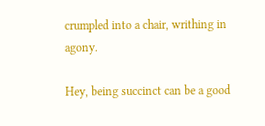crumpled into a chair, writhing in agony.

Hey, being succinct can be a good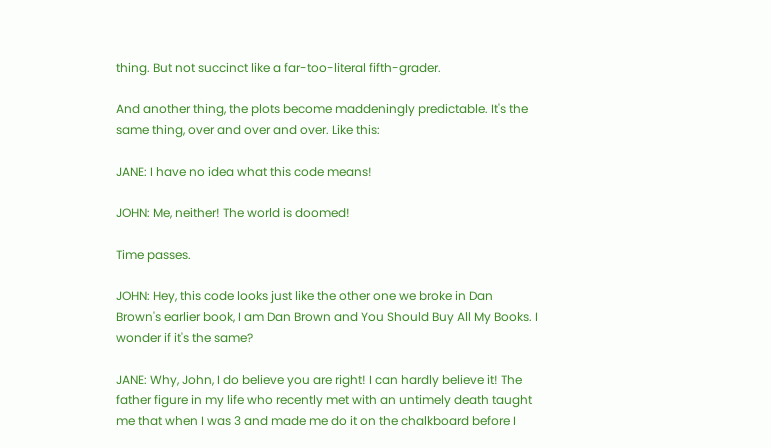thing. But not succinct like a far-too-literal fifth-grader.

And another thing, the plots become maddeningly predictable. It's the same thing, over and over and over. Like this:

JANE: I have no idea what this code means!

JOHN: Me, neither! The world is doomed!

Time passes.

JOHN: Hey, this code looks just like the other one we broke in Dan Brown's earlier book, I am Dan Brown and You Should Buy All My Books. I wonder if it's the same?

JANE: Why, John, I do believe you are right! I can hardly believe it! The father figure in my life who recently met with an untimely death taught me that when I was 3 and made me do it on the chalkboard before I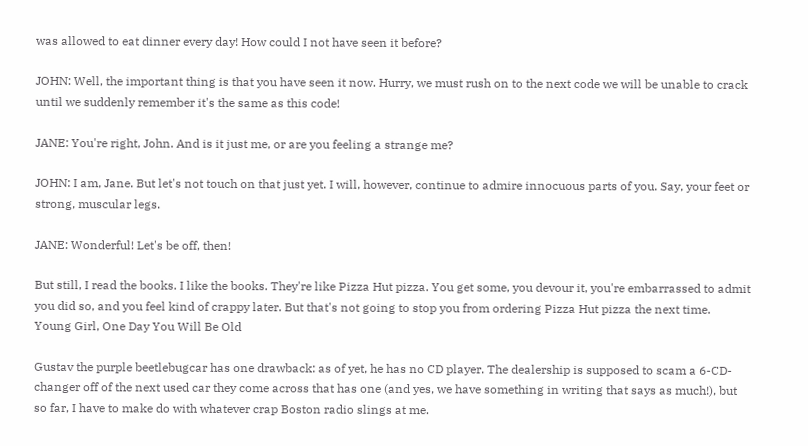was allowed to eat dinner every day! How could I not have seen it before?

JOHN: Well, the important thing is that you have seen it now. Hurry, we must rush on to the next code we will be unable to crack until we suddenly remember it's the same as this code!

JANE: You're right, John. And is it just me, or are you feeling a strange me?

JOHN: I am, Jane. But let's not touch on that just yet. I will, however, continue to admire innocuous parts of you. Say, your feet or strong, muscular legs.

JANE: Wonderful! Let's be off, then!

But still, I read the books. I like the books. They're like Pizza Hut pizza. You get some, you devour it, you're embarrassed to admit you did so, and you feel kind of crappy later. But that's not going to stop you from ordering Pizza Hut pizza the next time.
Young Girl, One Day You Will Be Old

Gustav the purple beetlebugcar has one drawback: as of yet, he has no CD player. The dealership is supposed to scam a 6-CD-changer off of the next used car they come across that has one (and yes, we have something in writing that says as much!), but so far, I have to make do with whatever crap Boston radio slings at me.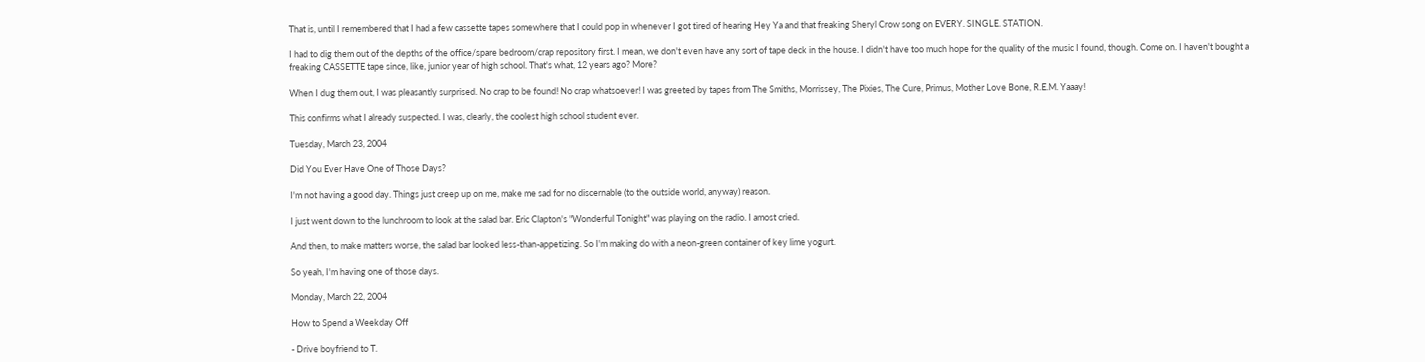That is, until I remembered that I had a few cassette tapes somewhere that I could pop in whenever I got tired of hearing Hey Ya and that freaking Sheryl Crow song on EVERY. SINGLE. STATION.

I had to dig them out of the depths of the office/spare bedroom/crap repository first. I mean, we don't even have any sort of tape deck in the house. I didn't have too much hope for the quality of the music I found, though. Come on. I haven't bought a freaking CASSETTE tape since, like, junior year of high school. That's what, 12 years ago? More?

When I dug them out, I was pleasantly surprised. No crap to be found! No crap whatsoever! I was greeted by tapes from The Smiths, Morrissey, The Pixies, The Cure, Primus, Mother Love Bone, R.E.M. Yaaay!

This confirms what I already suspected. I was, clearly, the coolest high school student ever.

Tuesday, March 23, 2004

Did You Ever Have One of Those Days?

I'm not having a good day. Things just creep up on me, make me sad for no discernable (to the outside world, anyway) reason.

I just went down to the lunchroom to look at the salad bar. Eric Clapton's "Wonderful Tonight" was playing on the radio. I amost cried.

And then, to make matters worse, the salad bar looked less-than-appetizing. So I'm making do with a neon-green container of key lime yogurt.

So yeah, I'm having one of those days.

Monday, March 22, 2004

How to Spend a Weekday Off

- Drive boyfriend to T.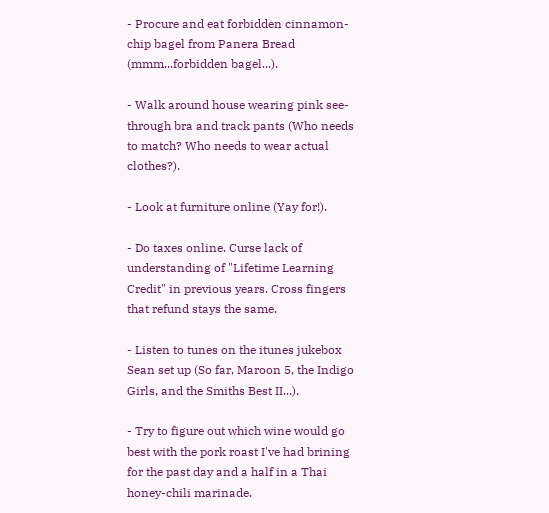- Procure and eat forbidden cinnamon-chip bagel from Panera Bread (mmm...forbidden bagel...).

- Walk around house wearing pink see-through bra and track pants (Who needs to match? Who needs to wear actual clothes?).

- Look at furniture online (Yay for!).

- Do taxes online. Curse lack of understanding of "Lifetime Learning Credit" in previous years. Cross fingers that refund stays the same.

- Listen to tunes on the itunes jukebox Sean set up (So far, Maroon 5, the Indigo Girls, and the Smiths Best II...).

- Try to figure out which wine would go best with the pork roast I've had brining for the past day and a half in a Thai honey-chili marinade.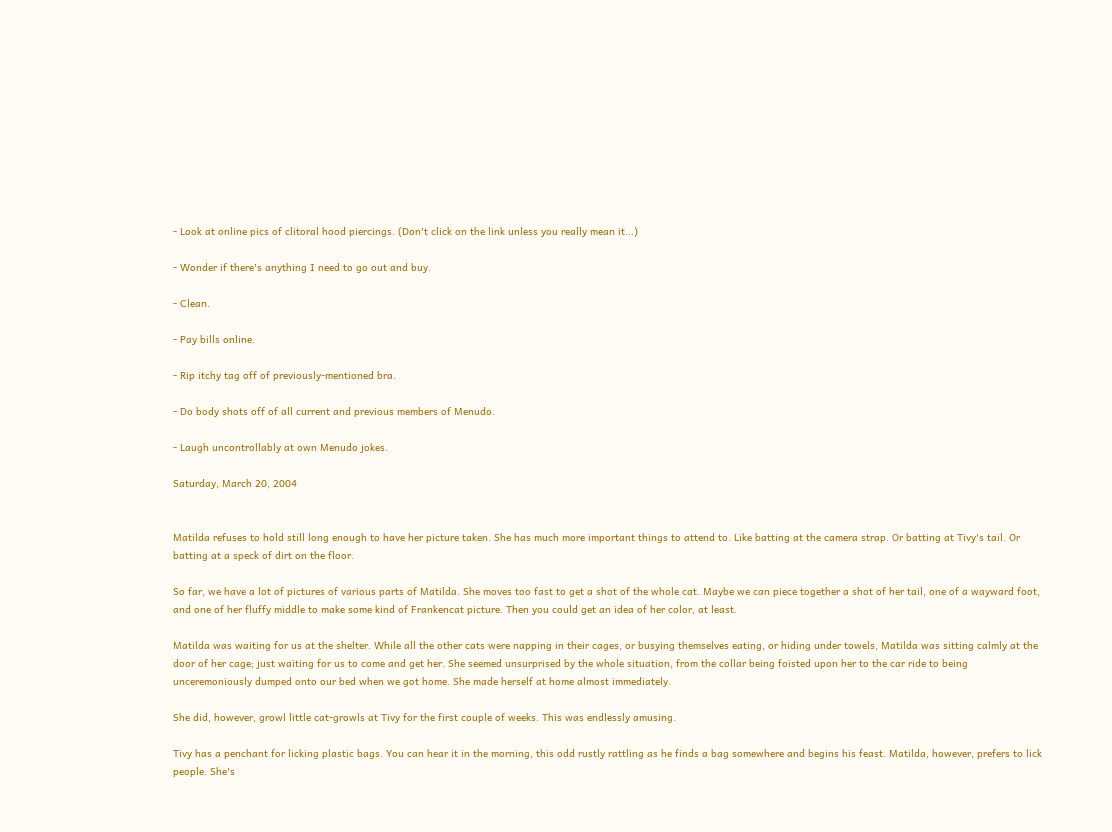- Look at online pics of clitoral hood piercings. (Don't click on the link unless you really mean it...)

- Wonder if there's anything I need to go out and buy.

- Clean.

- Pay bills online.

- Rip itchy tag off of previously-mentioned bra.

- Do body shots off of all current and previous members of Menudo.

- Laugh uncontrollably at own Menudo jokes.

Saturday, March 20, 2004


Matilda refuses to hold still long enough to have her picture taken. She has much more important things to attend to. Like batting at the camera strap. Or batting at Tivy's tail. Or batting at a speck of dirt on the floor.

So far, we have a lot of pictures of various parts of Matilda. She moves too fast to get a shot of the whole cat. Maybe we can piece together a shot of her tail, one of a wayward foot, and one of her fluffy middle to make some kind of Frankencat picture. Then you could get an idea of her color, at least.

Matilda was waiting for us at the shelter. While all the other cats were napping in their cages, or busying themselves eating, or hiding under towels, Matilda was sitting calmly at the door of her cage; just waiting for us to come and get her. She seemed unsurprised by the whole situation, from the collar being foisted upon her to the car ride to being unceremoniously dumped onto our bed when we got home. She made herself at home almost immediately.

She did, however, growl little cat-growls at Tivy for the first couple of weeks. This was endlessly amusing.

Tivy has a penchant for licking plastic bags. You can hear it in the morning, this odd rustly rattling as he finds a bag somewhere and begins his feast. Matilda, however, prefers to lick people. She's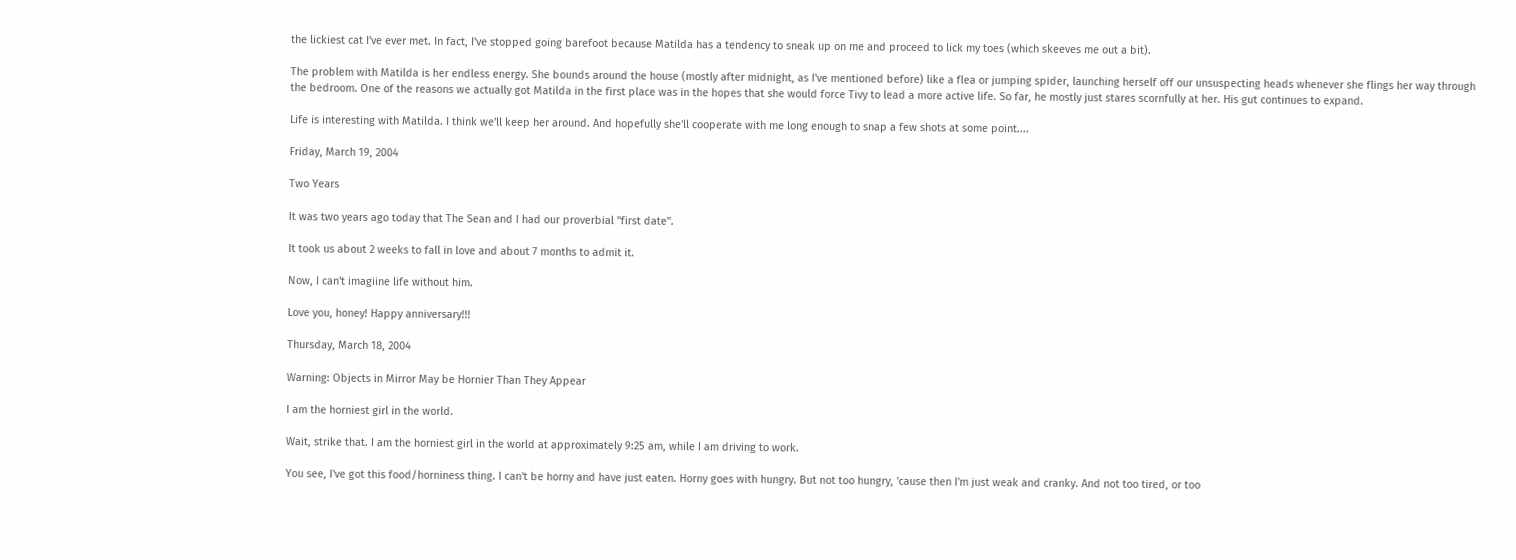the lickiest cat I've ever met. In fact, I've stopped going barefoot because Matilda has a tendency to sneak up on me and proceed to lick my toes (which skeeves me out a bit).

The problem with Matilda is her endless energy. She bounds around the house (mostly after midnight, as I've mentioned before) like a flea or jumping spider, launching herself off our unsuspecting heads whenever she flings her way through the bedroom. One of the reasons we actually got Matilda in the first place was in the hopes that she would force Tivy to lead a more active life. So far, he mostly just stares scornfully at her. His gut continues to expand.

Life is interesting with Matilda. I think we'll keep her around. And hopefully she'll cooperate with me long enough to snap a few shots at some point....

Friday, March 19, 2004

Two Years

It was two years ago today that The Sean and I had our proverbial "first date".

It took us about 2 weeks to fall in love and about 7 months to admit it.

Now, I can't imagiine life without him.

Love you, honey! Happy anniversary!!!

Thursday, March 18, 2004

Warning: Objects in Mirror May be Hornier Than They Appear

I am the horniest girl in the world.

Wait, strike that. I am the horniest girl in the world at approximately 9:25 am, while I am driving to work.

You see, I've got this food/horniness thing. I can't be horny and have just eaten. Horny goes with hungry. But not too hungry, 'cause then I'm just weak and cranky. And not too tired, or too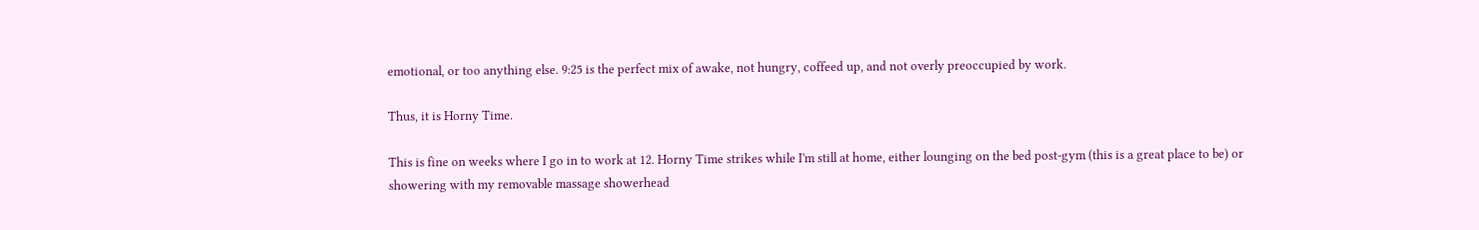emotional, or too anything else. 9:25 is the perfect mix of awake, not hungry, coffeed up, and not overly preoccupied by work.

Thus, it is Horny Time.

This is fine on weeks where I go in to work at 12. Horny Time strikes while I'm still at home, either lounging on the bed post-gym (this is a great place to be) or showering with my removable massage showerhead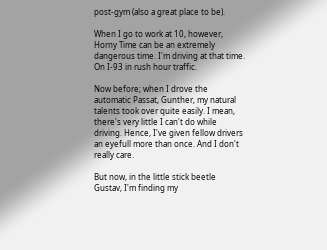post-gym (also a great place to be).

When I go to work at 10, however, Horny Time can be an extremely dangerous time. I'm driving at that time. On I-93 in rush hour traffic.

Now before; when I drove the automatic Passat, Gunther, my natural talents took over quite easily. I mean, there's very little I can't do while driving. Hence, I've given fellow drivers an eyefull more than once. And I don't really care.

But now, in the little stick beetle Gustav, I'm finding my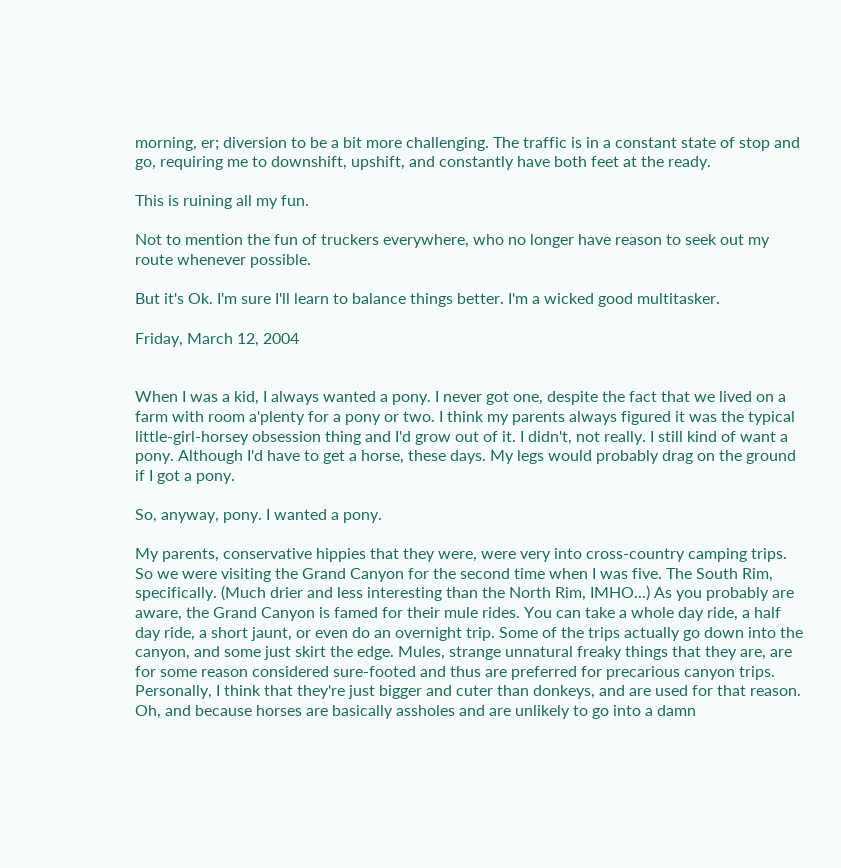morning, er; diversion to be a bit more challenging. The traffic is in a constant state of stop and go, requiring me to downshift, upshift, and constantly have both feet at the ready.

This is ruining all my fun.

Not to mention the fun of truckers everywhere, who no longer have reason to seek out my route whenever possible.

But it's Ok. I'm sure I'll learn to balance things better. I'm a wicked good multitasker.

Friday, March 12, 2004


When I was a kid, I always wanted a pony. I never got one, despite the fact that we lived on a farm with room a'plenty for a pony or two. I think my parents always figured it was the typical little-girl-horsey obsession thing and I'd grow out of it. I didn't, not really. I still kind of want a pony. Although I'd have to get a horse, these days. My legs would probably drag on the ground if I got a pony.

So, anyway, pony. I wanted a pony.

My parents, conservative hippies that they were, were very into cross-country camping trips. So we were visiting the Grand Canyon for the second time when I was five. The South Rim, specifically. (Much drier and less interesting than the North Rim, IMHO...) As you probably are aware, the Grand Canyon is famed for their mule rides. You can take a whole day ride, a half day ride, a short jaunt, or even do an overnight trip. Some of the trips actually go down into the canyon, and some just skirt the edge. Mules, strange unnatural freaky things that they are, are for some reason considered sure-footed and thus are preferred for precarious canyon trips. Personally, I think that they're just bigger and cuter than donkeys, and are used for that reason. Oh, and because horses are basically assholes and are unlikely to go into a damn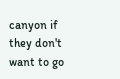canyon if they don't want to go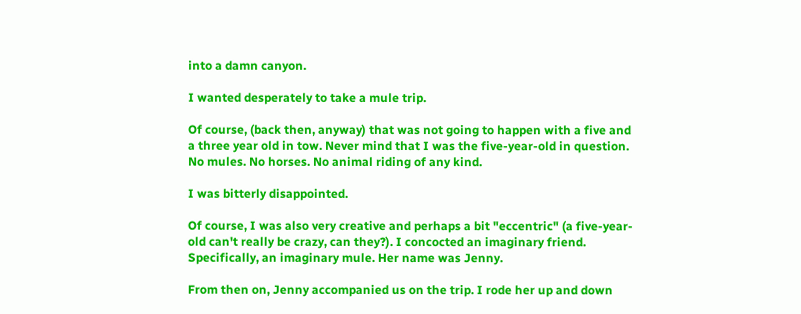into a damn canyon.

I wanted desperately to take a mule trip.

Of course, (back then, anyway) that was not going to happen with a five and a three year old in tow. Never mind that I was the five-year-old in question. No mules. No horses. No animal riding of any kind.

I was bitterly disappointed.

Of course, I was also very creative and perhaps a bit "eccentric" (a five-year-old can't really be crazy, can they?). I concocted an imaginary friend. Specifically, an imaginary mule. Her name was Jenny.

From then on, Jenny accompanied us on the trip. I rode her up and down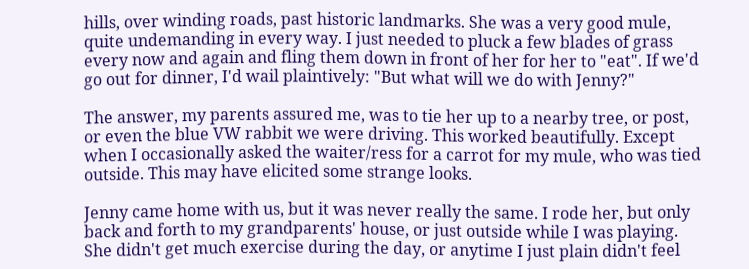hills, over winding roads, past historic landmarks. She was a very good mule, quite undemanding in every way. I just needed to pluck a few blades of grass every now and again and fling them down in front of her for her to "eat". If we'd go out for dinner, I'd wail plaintively: "But what will we do with Jenny?"

The answer, my parents assured me, was to tie her up to a nearby tree, or post, or even the blue VW rabbit we were driving. This worked beautifully. Except when I occasionally asked the waiter/ress for a carrot for my mule, who was tied outside. This may have elicited some strange looks.

Jenny came home with us, but it was never really the same. I rode her, but only back and forth to my grandparents' house, or just outside while I was playing. She didn't get much exercise during the day, or anytime I just plain didn't feel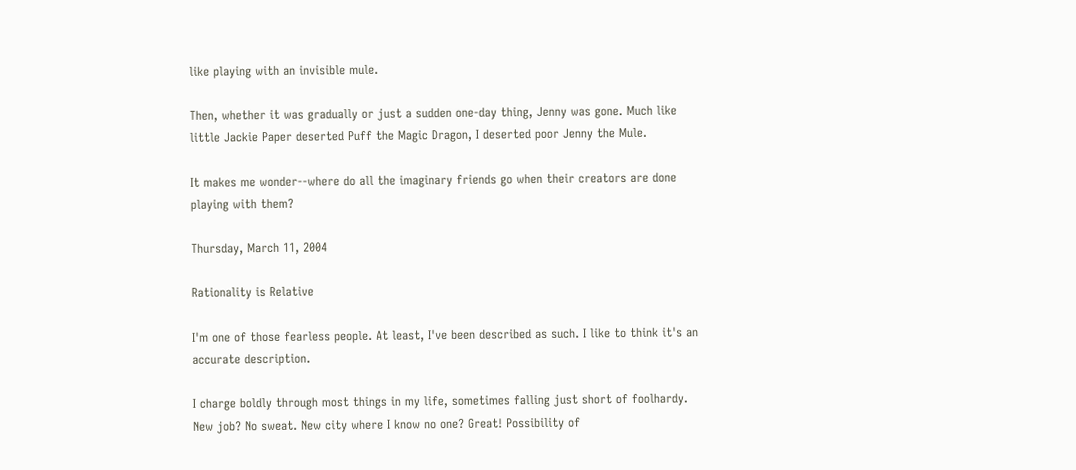like playing with an invisible mule.

Then, whether it was gradually or just a sudden one-day thing, Jenny was gone. Much like little Jackie Paper deserted Puff the Magic Dragon, I deserted poor Jenny the Mule.

It makes me wonder--where do all the imaginary friends go when their creators are done playing with them?

Thursday, March 11, 2004

Rationality is Relative

I'm one of those fearless people. At least, I've been described as such. I like to think it's an accurate description.

I charge boldly through most things in my life, sometimes falling just short of foolhardy. New job? No sweat. New city where I know no one? Great! Possibility of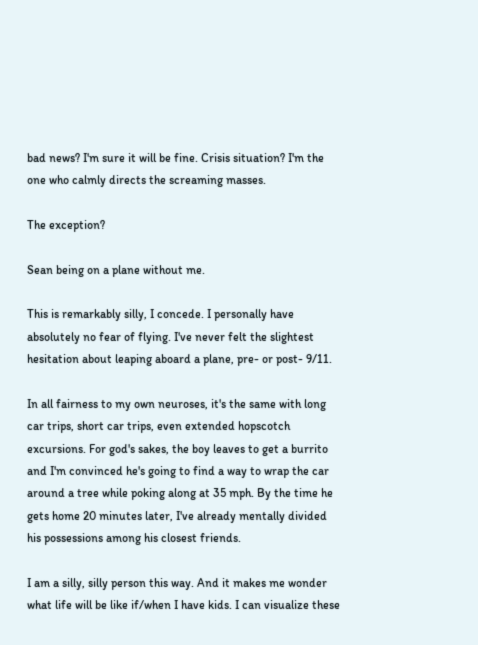bad news? I'm sure it will be fine. Crisis situation? I'm the one who calmly directs the screaming masses.

The exception?

Sean being on a plane without me.

This is remarkably silly, I concede. I personally have absolutely no fear of flying. I've never felt the slightest hesitation about leaping aboard a plane, pre- or post- 9/11.

In all fairness to my own neuroses, it's the same with long car trips, short car trips, even extended hopscotch excursions. For god's sakes, the boy leaves to get a burrito and I'm convinced he's going to find a way to wrap the car around a tree while poking along at 35 mph. By the time he gets home 20 minutes later, I've already mentally divided his possessions among his closest friends.

I am a silly, silly person this way. And it makes me wonder what life will be like if/when I have kids. I can visualize these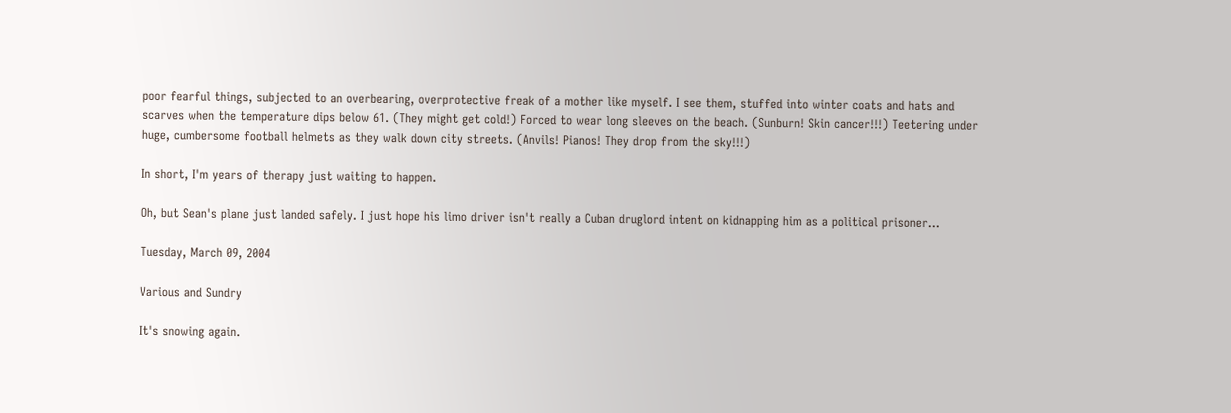poor fearful things, subjected to an overbearing, overprotective freak of a mother like myself. I see them, stuffed into winter coats and hats and scarves when the temperature dips below 61. (They might get cold!) Forced to wear long sleeves on the beach. (Sunburn! Skin cancer!!!) Teetering under huge, cumbersome football helmets as they walk down city streets. (Anvils! Pianos! They drop from the sky!!!)

In short, I'm years of therapy just waiting to happen.

Oh, but Sean's plane just landed safely. I just hope his limo driver isn't really a Cuban druglord intent on kidnapping him as a political prisoner...

Tuesday, March 09, 2004

Various and Sundry

It's snowing again.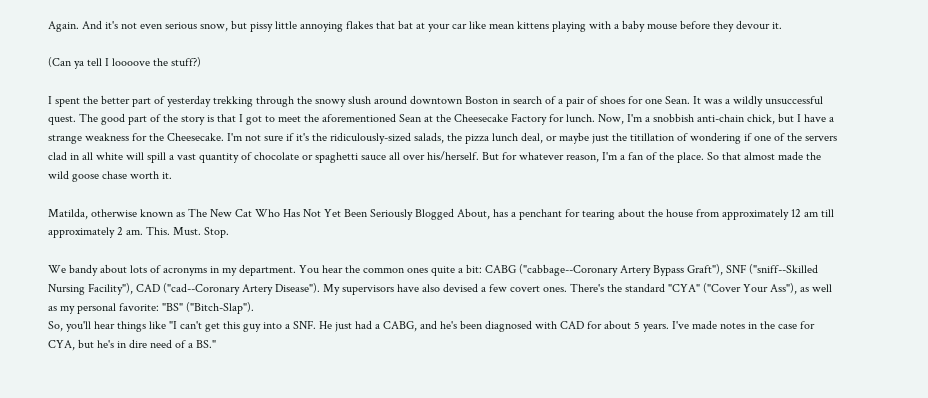Again. And it's not even serious snow, but pissy little annoying flakes that bat at your car like mean kittens playing with a baby mouse before they devour it.

(Can ya tell I loooove the stuff?)

I spent the better part of yesterday trekking through the snowy slush around downtown Boston in search of a pair of shoes for one Sean. It was a wildly unsuccessful quest. The good part of the story is that I got to meet the aforementioned Sean at the Cheesecake Factory for lunch. Now, I'm a snobbish anti-chain chick, but I have a strange weakness for the Cheesecake. I'm not sure if it's the ridiculously-sized salads, the pizza lunch deal, or maybe just the titillation of wondering if one of the servers clad in all white will spill a vast quantity of chocolate or spaghetti sauce all over his/herself. But for whatever reason, I'm a fan of the place. So that almost made the wild goose chase worth it.

Matilda, otherwise known as The New Cat Who Has Not Yet Been Seriously Blogged About, has a penchant for tearing about the house from approximately 12 am till approximately 2 am. This. Must. Stop.

We bandy about lots of acronyms in my department. You hear the common ones quite a bit: CABG ("cabbage--Coronary Artery Bypass Graft"), SNF ("sniff--Skilled Nursing Facility"), CAD ("cad--Coronary Artery Disease"). My supervisors have also devised a few covert ones. There's the standard "CYA" ("Cover Your Ass"), as well as my personal favorite: "BS" ("Bitch-Slap").
So, you'll hear things like "I can't get this guy into a SNF. He just had a CABG, and he's been diagnosed with CAD for about 5 years. I've made notes in the case for CYA, but he's in dire need of a BS."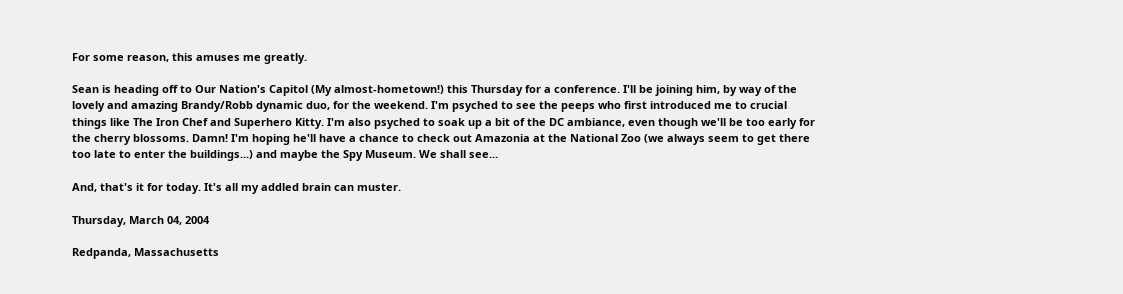For some reason, this amuses me greatly.

Sean is heading off to Our Nation's Capitol (My almost-hometown!) this Thursday for a conference. I'll be joining him, by way of the lovely and amazing Brandy/Robb dynamic duo, for the weekend. I'm psyched to see the peeps who first introduced me to crucial things like The Iron Chef and Superhero Kitty. I'm also psyched to soak up a bit of the DC ambiance, even though we'll be too early for the cherry blossoms. Damn! I'm hoping he'll have a chance to check out Amazonia at the National Zoo (we always seem to get there too late to enter the buildings...) and maybe the Spy Museum. We shall see...

And, that's it for today. It's all my addled brain can muster.

Thursday, March 04, 2004

Redpanda, Massachusetts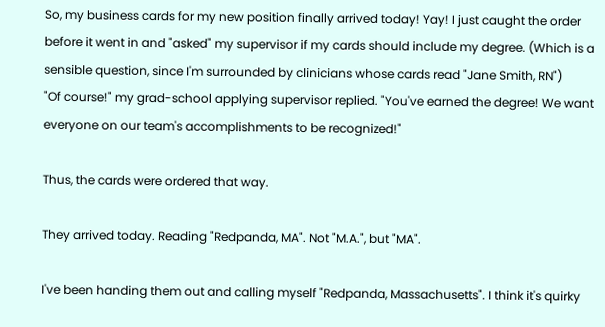So, my business cards for my new position finally arrived today! Yay! I just caught the order before it went in and "asked" my supervisor if my cards should include my degree. (Which is a sensible question, since I'm surrounded by clinicians whose cards read "Jane Smith, RN")
"Of course!" my grad-school applying supervisor replied. "You've earned the degree! We want everyone on our team's accomplishments to be recognized!"

Thus, the cards were ordered that way.

They arrived today. Reading "Redpanda, MA". Not "M.A.", but "MA".

I've been handing them out and calling myself "Redpanda, Massachusetts". I think it's quirky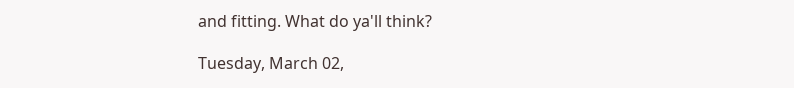and fitting. What do ya'll think?

Tuesday, March 02,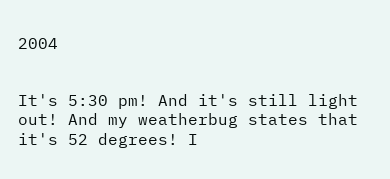2004


It's 5:30 pm! And it's still light out! And my weatherbug states that it's 52 degrees! I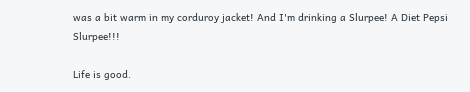was a bit warm in my corduroy jacket! And I'm drinking a Slurpee! A Diet Pepsi Slurpee!!!

Life is good.